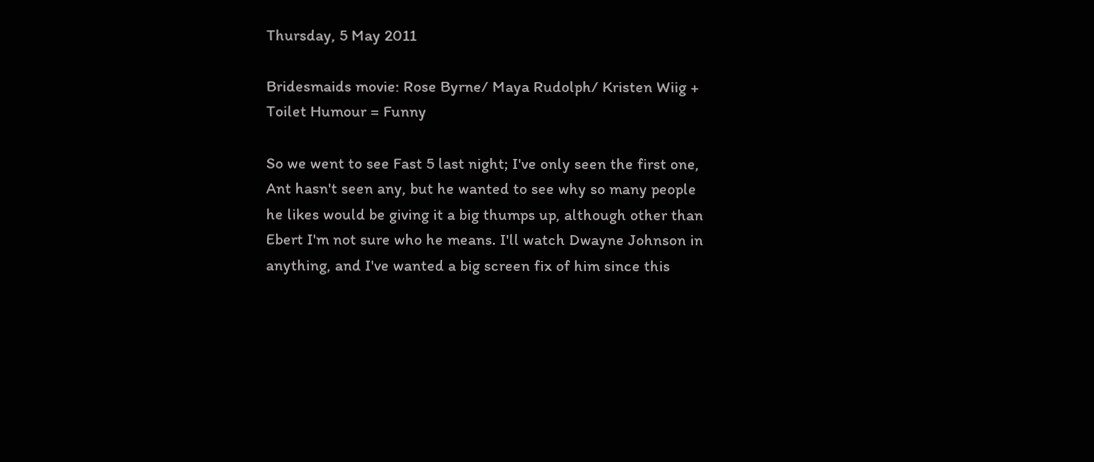Thursday, 5 May 2011

Bridesmaids movie: Rose Byrne/ Maya Rudolph/ Kristen Wiig + Toilet Humour = Funny

So we went to see Fast 5 last night; I've only seen the first one, Ant hasn't seen any, but he wanted to see why so many people he likes would be giving it a big thumps up, although other than Ebert I'm not sure who he means. I'll watch Dwayne Johnson in anything, and I've wanted a big screen fix of him since this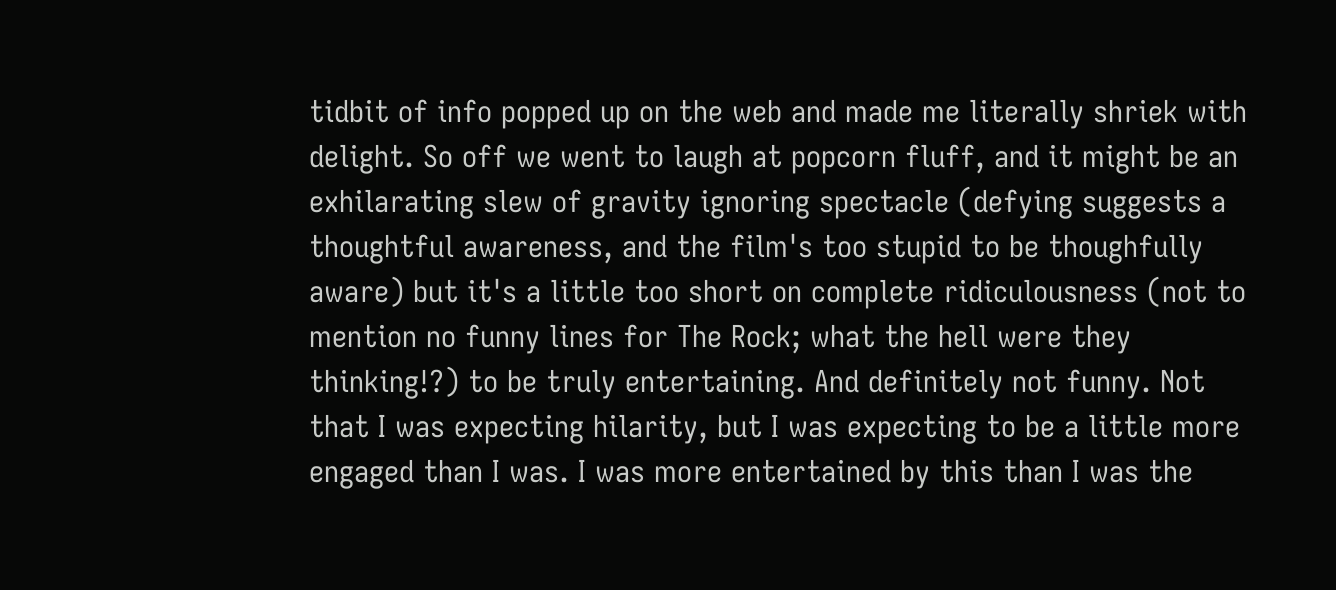tidbit of info popped up on the web and made me literally shriek with delight. So off we went to laugh at popcorn fluff, and it might be an exhilarating slew of gravity ignoring spectacle (defying suggests a thoughtful awareness, and the film's too stupid to be thoughfully aware) but it's a little too short on complete ridiculousness (not to mention no funny lines for The Rock; what the hell were they thinking!?) to be truly entertaining. And definitely not funny. Not that I was expecting hilarity, but I was expecting to be a little more engaged than I was. I was more entertained by this than I was the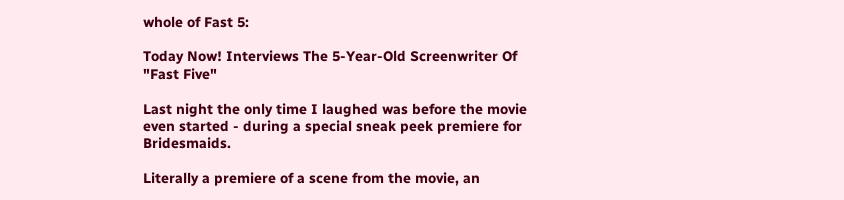whole of Fast 5:

Today Now! Interviews The 5-Year-Old Screenwriter Of "Fast Five"

Last night the only time I laughed was before the movie even started - during a special sneak peek premiere for Bridesmaids.

Literally a premiere of a scene from the movie, an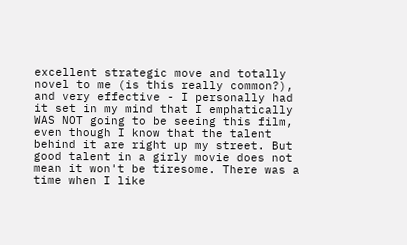excellent strategic move and totally novel to me (is this really common?), and very effective - I personally had it set in my mind that I emphatically WAS NOT going to be seeing this film, even though I know that the talent behind it are right up my street. But good talent in a girly movie does not mean it won't be tiresome. There was a time when I like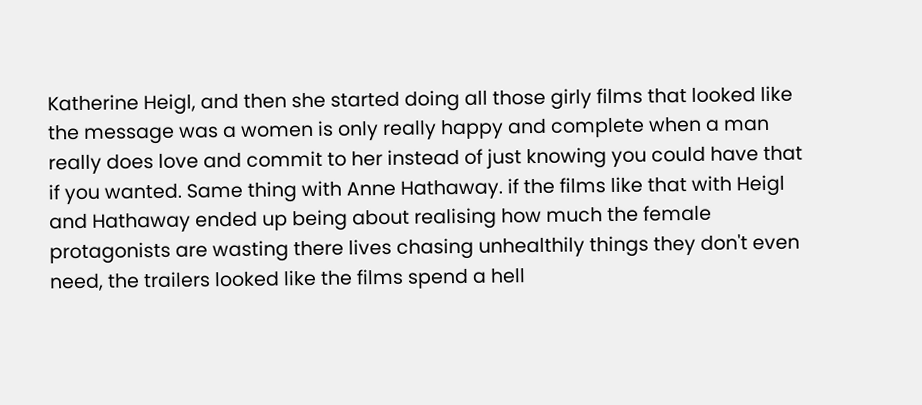Katherine Heigl, and then she started doing all those girly films that looked like the message was a women is only really happy and complete when a man really does love and commit to her instead of just knowing you could have that if you wanted. Same thing with Anne Hathaway. if the films like that with Heigl and Hathaway ended up being about realising how much the female protagonists are wasting there lives chasing unhealthily things they don't even need, the trailers looked like the films spend a hell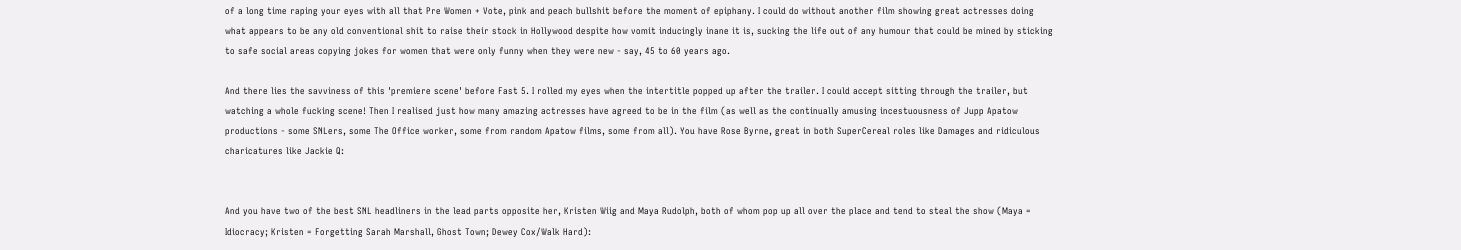of a long time raping your eyes with all that Pre Women + Vote, pink and peach bullshit before the moment of epiphany. I could do without another film showing great actresses doing what appears to be any old conventional shit to raise their stock in Hollywood despite how vomit inducingly inane it is, sucking the life out of any humour that could be mined by sticking to safe social areas copying jokes for women that were only funny when they were new - say, 45 to 60 years ago.

And there lies the savviness of this 'premiere scene' before Fast 5. I rolled my eyes when the intertitle popped up after the trailer. I could accept sitting through the trailer, but watching a whole fucking scene! Then I realised just how many amazing actresses have agreed to be in the film (as well as the continually amusing incestuousness of Jupp Apatow productions - some SNLers, some The Office worker, some from random Apatow films, some from all). You have Rose Byrne, great in both SuperCereal roles like Damages and ridiculous charicatures like Jackie Q:


And you have two of the best SNL headliners in the lead parts opposite her, Kristen Wiig and Maya Rudolph, both of whom pop up all over the place and tend to steal the show (Maya = Idiocracy; Kristen = Forgetting Sarah Marshall, Ghost Town; Dewey Cox/Walk Hard):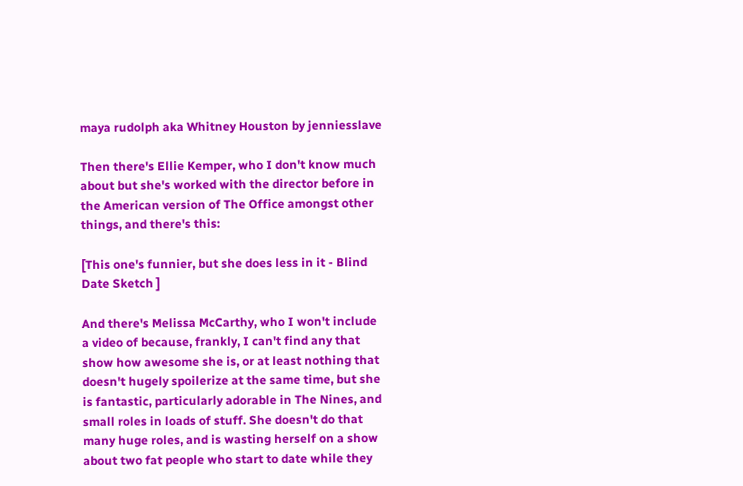maya rudolph aka Whitney Houston by jenniesslave

Then there's Ellie Kemper, who I don't know much about but she's worked with the director before in the American version of The Office amongst other things, and there's this:

[This one's funnier, but she does less in it - Blind Date Sketch ]

And there's Melissa McCarthy, who I won't include a video of because, frankly, I can't find any that show how awesome she is, or at least nothing that doesn't hugely spoilerize at the same time, but she is fantastic, particularly adorable in The Nines, and small roles in loads of stuff. She doesn't do that many huge roles, and is wasting herself on a show about two fat people who start to date while they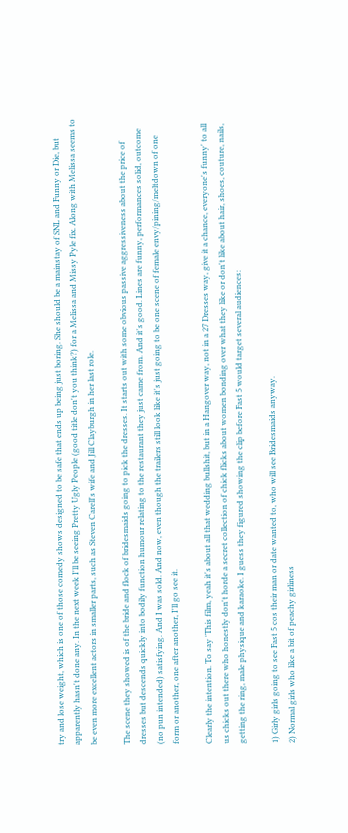try and lose weight, which is one of those comedy shows designed to be safe that ends up being just boring. She should be a mainstay of SNL and Funny or Die, but apparently hasn't done any. In the next week I'll be seeing Pretty Ugly People (good title don't you think?) for a Melissa and Missy Pyle fix. Along with Melissa seems to be even more excellent actors in smaller parts, such as Steven Carell's wife and Jill Clayburgh in her last role.

The scene they showed is of the bride and flock of bridesmaids going to pick the dresses. It starts out with some obvious passive aggressiveness about the price of dresses but descends quickly into bodily function humour relating to the restaurant they just came from. And it's good. Lines are funny, performances solid, outcome (no pun intended) satisfying. And I was sold. And now, even though the trailers still look like it's just going to be one scene of female envy/pining/meltdown of one form or another, one after another, I'll go see it.

Clearly the intention. To say 'This film, yeah it's about all that wedding bullshit, but in a Hangover way, not in a 27 Dresses way, give it a chance, everyone's funny' to all us chicks out there who honestly don't horde a secret collection of chick flicks about women bonding over what they like or don't like about hair, shoes, couture, nails, getting the ring, male physique and karaoke. I guess they figured showing the clip before Fast 5 would target several audiences:

1) Girly girls going to see Fast 5 cos their man or date wanted to, who will see Bridesmaids anyway.
2) Normal girls who like a bit of peachy girliness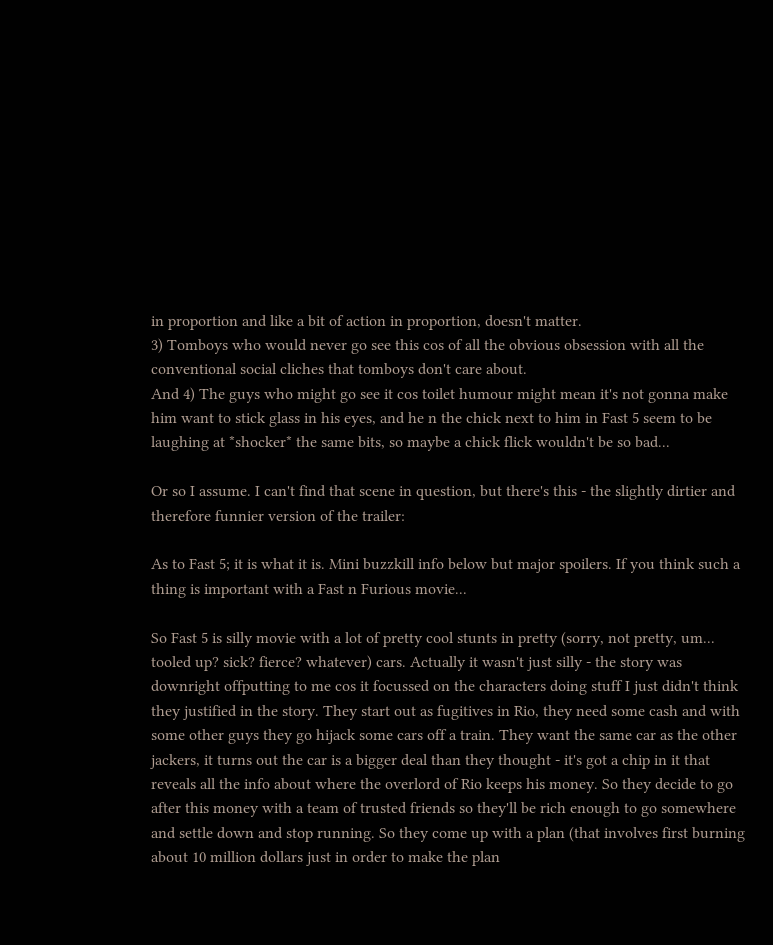in proportion and like a bit of action in proportion, doesn't matter.
3) Tomboys who would never go see this cos of all the obvious obsession with all the conventional social cliches that tomboys don't care about.
And 4) The guys who might go see it cos toilet humour might mean it's not gonna make him want to stick glass in his eyes, and he n the chick next to him in Fast 5 seem to be laughing at *shocker* the same bits, so maybe a chick flick wouldn't be so bad...

Or so I assume. I can't find that scene in question, but there's this - the slightly dirtier and therefore funnier version of the trailer:

As to Fast 5; it is what it is. Mini buzzkill info below but major spoilers. If you think such a thing is important with a Fast n Furious movie...

So Fast 5 is silly movie with a lot of pretty cool stunts in pretty (sorry, not pretty, um... tooled up? sick? fierce? whatever) cars. Actually it wasn't just silly - the story was downright offputting to me cos it focussed on the characters doing stuff I just didn't think they justified in the story. They start out as fugitives in Rio, they need some cash and with some other guys they go hijack some cars off a train. They want the same car as the other jackers, it turns out the car is a bigger deal than they thought - it's got a chip in it that reveals all the info about where the overlord of Rio keeps his money. So they decide to go after this money with a team of trusted friends so they'll be rich enough to go somewhere and settle down and stop running. So they come up with a plan (that involves first burning about 10 million dollars just in order to make the plan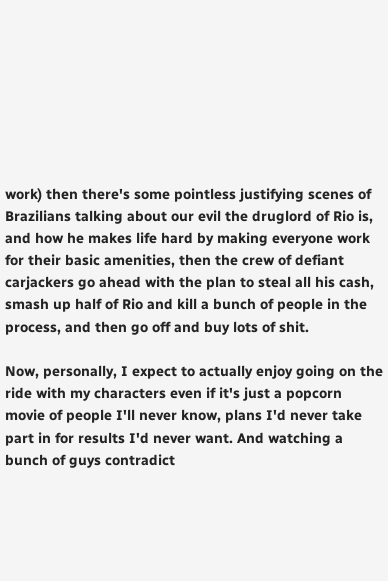work) then there's some pointless justifying scenes of Brazilians talking about our evil the druglord of Rio is, and how he makes life hard by making everyone work for their basic amenities, then the crew of defiant carjackers go ahead with the plan to steal all his cash, smash up half of Rio and kill a bunch of people in the process, and then go off and buy lots of shit.

Now, personally, I expect to actually enjoy going on the ride with my characters even if it's just a popcorn movie of people I'll never know, plans I'd never take part in for results I'd never want. And watching a bunch of guys contradict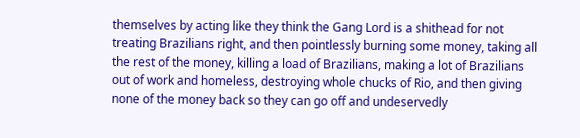themselves by acting like they think the Gang Lord is a shithead for not treating Brazilians right, and then pointlessly burning some money, taking all the rest of the money, killing a load of Brazilians, making a lot of Brazilians out of work and homeless, destroying whole chucks of Rio, and then giving none of the money back so they can go off and undeservedly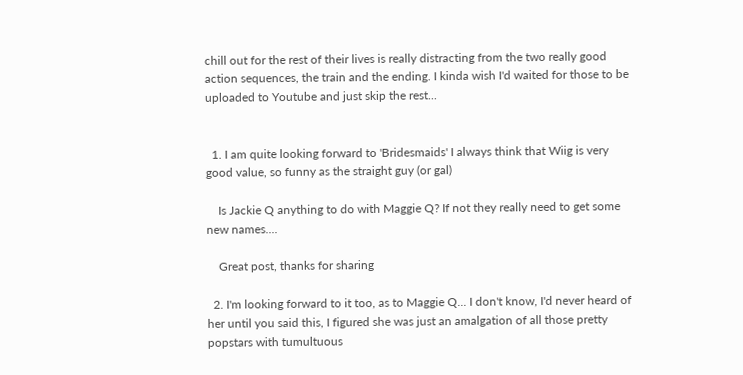chill out for the rest of their lives is really distracting from the two really good action sequences, the train and the ending. I kinda wish I'd waited for those to be uploaded to Youtube and just skip the rest...


  1. I am quite looking forward to 'Bridesmaids' I always think that Wiig is very good value, so funny as the straight guy (or gal)

    Is Jackie Q anything to do with Maggie Q? If not they really need to get some new names....

    Great post, thanks for sharing

  2. I'm looking forward to it too, as to Maggie Q... I don't know, I'd never heard of her until you said this, I figured she was just an amalgation of all those pretty popstars with tumultuous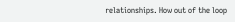relationships. How out of the loop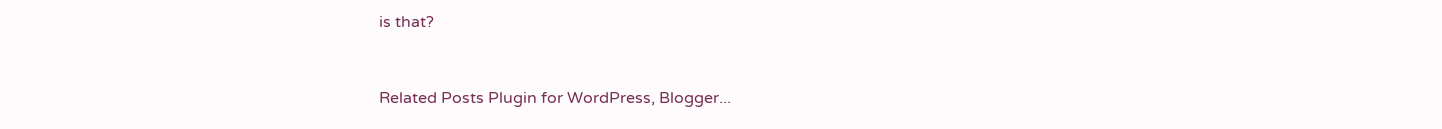is that?


Related Posts Plugin for WordPress, Blogger...